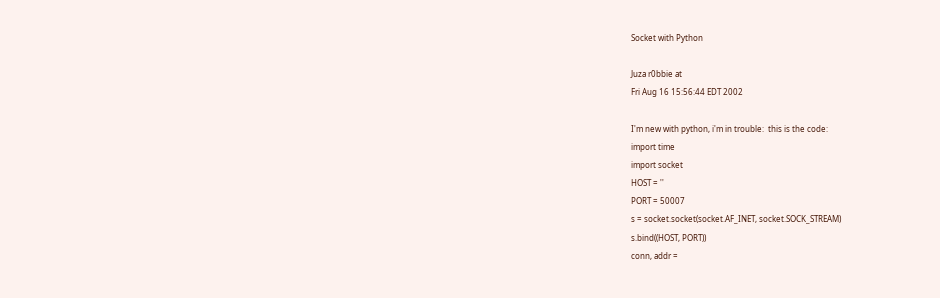Socket with Python

Juza r0bbie at
Fri Aug 16 15:56:44 EDT 2002

I'm new with python, i'm in trouble:  this is the code:
import time
import socket
HOST = ''
PORT = 50007
s = socket.socket(socket.AF_INET, socket.SOCK_STREAM)
s.bind((HOST, PORT))
conn, addr =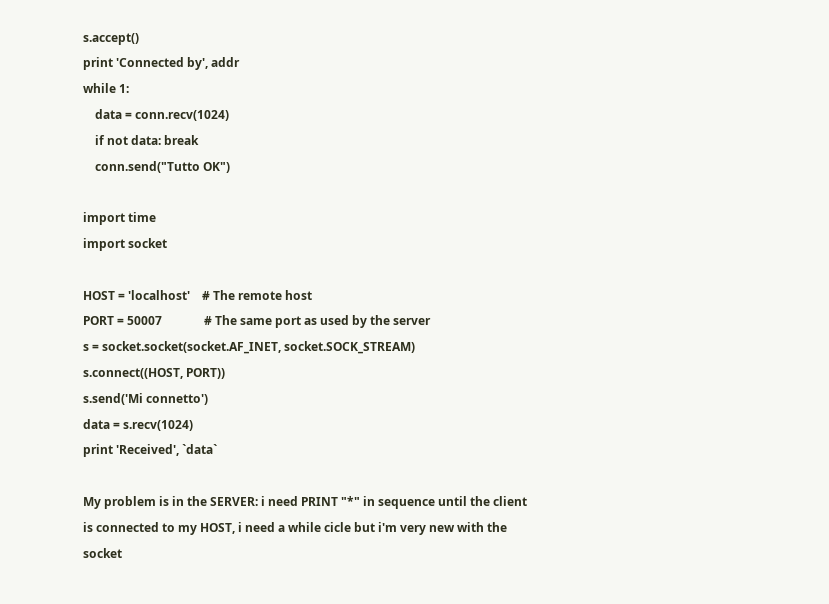s.accept()
print 'Connected by', addr
while 1:
    data = conn.recv(1024)
    if not data: break
    conn.send("Tutto OK")

import time
import socket

HOST = 'localhost'    # The remote host
PORT = 50007              # The same port as used by the server
s = socket.socket(socket.AF_INET, socket.SOCK_STREAM)
s.connect((HOST, PORT))
s.send('Mi connetto')
data = s.recv(1024)
print 'Received', `data`

My problem is in the SERVER: i need PRINT "*" in sequence until the client
is connected to my HOST, i need a while cicle but i'm very new with the
socket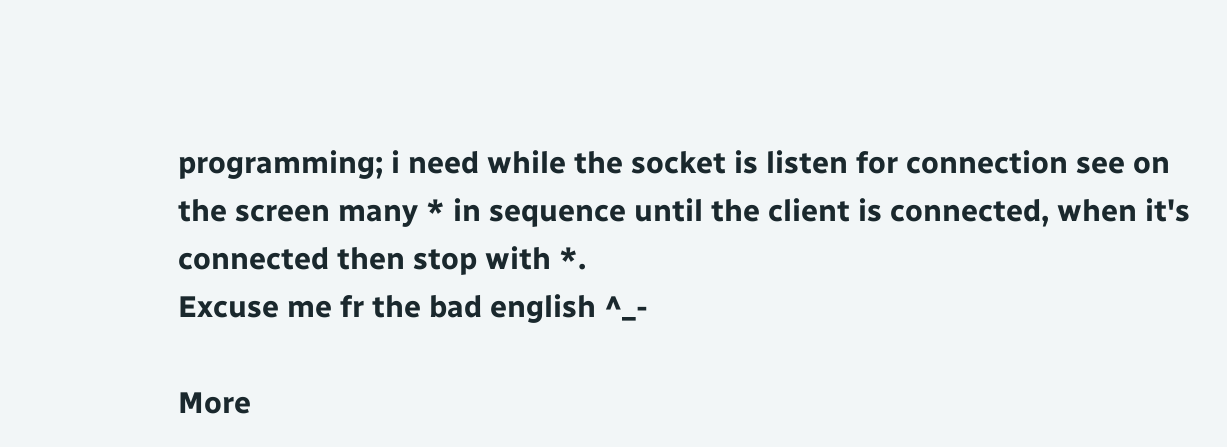programming; i need while the socket is listen for connection see on
the screen many * in sequence until the client is connected, when it's
connected then stop with *.
Excuse me fr the bad english ^_-

More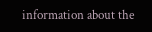information about the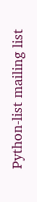Python-list mailing list